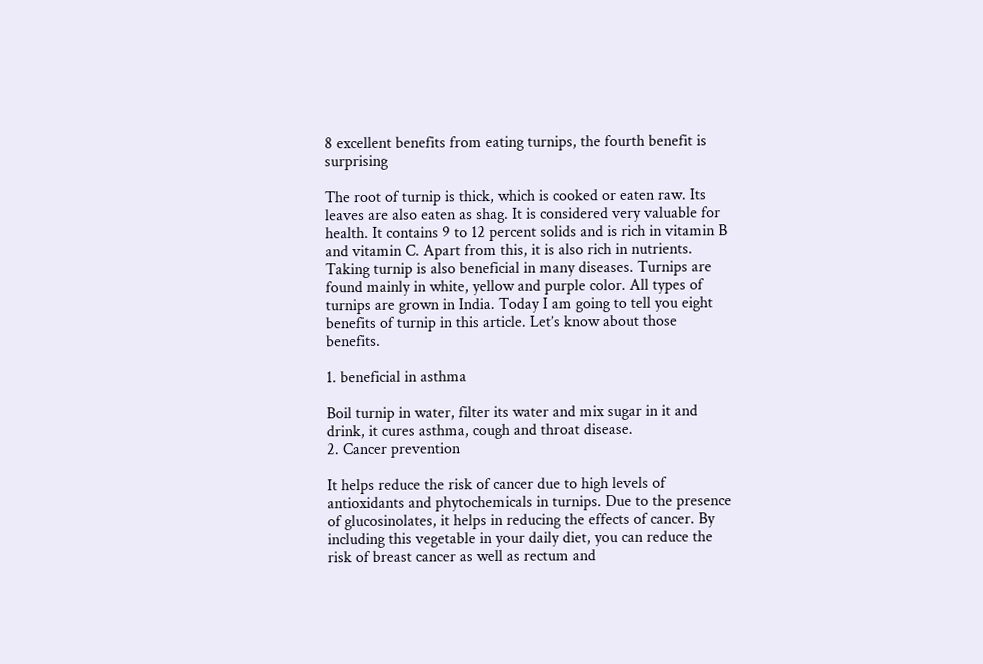8 excellent benefits from eating turnips, the fourth benefit is surprising

The root of turnip is thick, which is cooked or eaten raw. Its leaves are also eaten as shag. It is considered very valuable for health. It contains 9 to 12 percent solids and is rich in vitamin B and vitamin C. Apart from this, it is also rich in nutrients. Taking turnip is also beneficial in many diseases. Turnips are found mainly in white, yellow and purple color. All types of turnips are grown in India. Today I am going to tell you eight benefits of turnip in this article. Let’s know about those benefits.

1. beneficial in asthma

Boil turnip in water, filter its water and mix sugar in it and drink, it cures asthma, cough and throat disease.
2. Cancer prevention

It helps reduce the risk of cancer due to high levels of antioxidants and phytochemicals in turnips. Due to the presence of glucosinolates, it helps in reducing the effects of cancer. By including this vegetable in your daily diet, you can reduce the risk of breast cancer as well as rectum and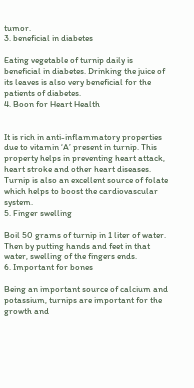tumor.
3. beneficial in diabetes

Eating vegetable of turnip daily is beneficial in diabetes. Drinking the juice of its leaves is also very beneficial for the patients of diabetes.
4. Boon for Heart Health


It is rich in anti-inflammatory properties due to vitamin ‘A’ present in turnip. This property helps in preventing heart attack, heart stroke and other heart diseases. Turnip is also an excellent source of folate which helps to boost the cardiovascular system.
5. Finger swelling

Boil 50 grams of turnip in 1 liter of water. Then by putting hands and feet in that water, swelling of the fingers ends.
6. Important for bones

Being an important source of calcium and potassium, turnips are important for the growth and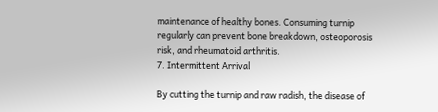maintenance of healthy bones. Consuming turnip regularly can prevent bone breakdown, osteoporosis risk, and rheumatoid arthritis.
7. Intermittent Arrival

By cutting the turnip and raw radish, the disease of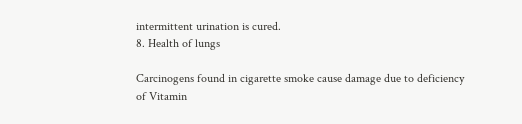intermittent urination is cured.
8. Health of lungs

Carcinogens found in cigarette smoke cause damage due to deficiency of Vitamin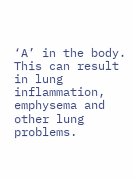‘A’ in the body. This can result in lung inflammation, emphysema and other lung problems.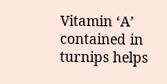Vitamin ‘A’ contained in turnips helps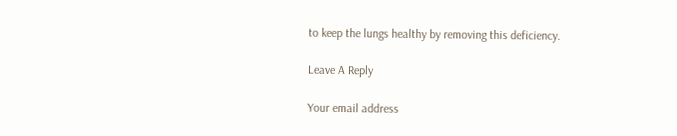to keep the lungs healthy by removing this deficiency.

Leave A Reply

Your email address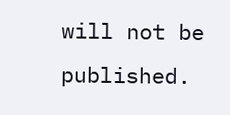will not be published.